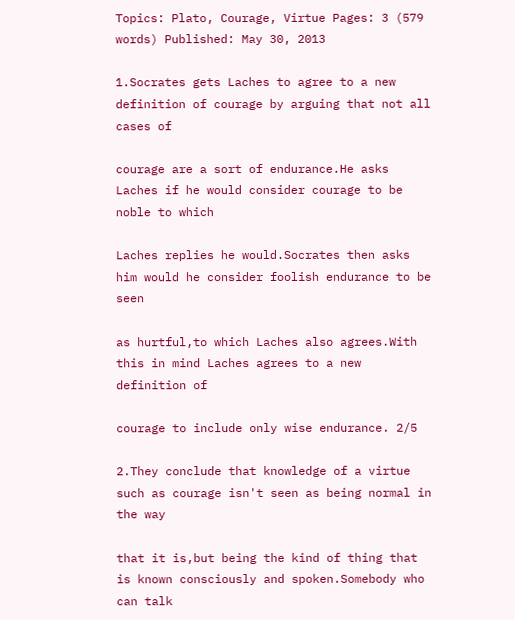Topics: Plato, Courage, Virtue Pages: 3 (579 words) Published: May 30, 2013

1.Socrates gets Laches to agree to a new definition of courage by arguing that not all cases of

courage are a sort of endurance.He asks Laches if he would consider courage to be noble to which

Laches replies he would.Socrates then asks him would he consider foolish endurance to be seen

as hurtful,to which Laches also agrees.With this in mind Laches agrees to a new definition of

courage to include only wise endurance. 2/5

2.They conclude that knowledge of a virtue such as courage isn't seen as being normal in the way

that it is,but being the kind of thing that is known consciously and spoken.Somebody who can talk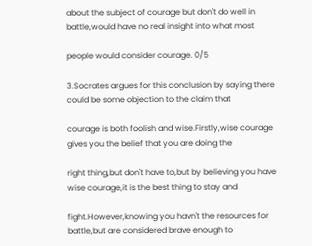about the subject of courage but don't do well in battle,would have no real insight into what most

people would consider courage. 0/5

3.Socrates argues for this conclusion by saying there could be some objection to the claim that

courage is both foolish and wise.Firstly,wise courage gives you the belief that you are doing the

right thing,but don't have to,but by believing you have wise courage,it is the best thing to stay and

fight.However,knowing you havn't the resources for battle,but are considered brave enough to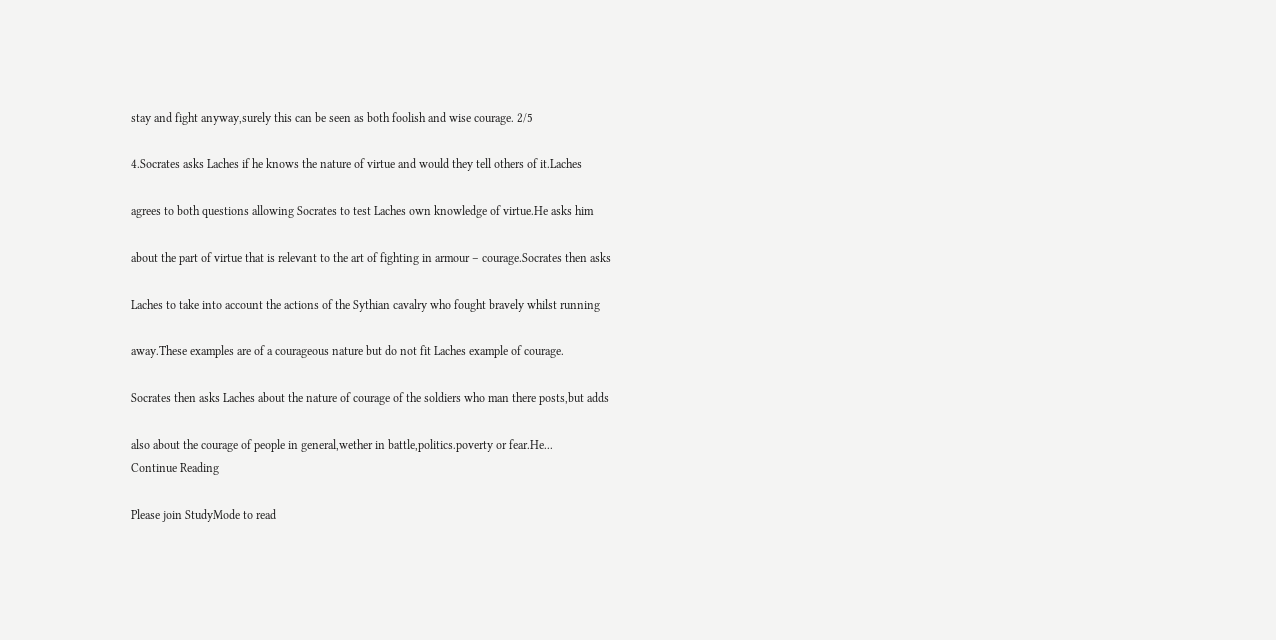stay and fight anyway,surely this can be seen as both foolish and wise courage. 2/5

4.Socrates asks Laches if he knows the nature of virtue and would they tell others of it.Laches

agrees to both questions allowing Socrates to test Laches own knowledge of virtue.He asks him

about the part of virtue that is relevant to the art of fighting in armour – courage.Socrates then asks

Laches to take into account the actions of the Sythian cavalry who fought bravely whilst running

away.These examples are of a courageous nature but do not fit Laches example of courage.

Socrates then asks Laches about the nature of courage of the soldiers who man there posts,but adds

also about the courage of people in general,wether in battle,politics.poverty or fear.He...
Continue Reading

Please join StudyMode to read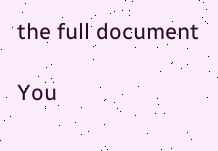the full document

You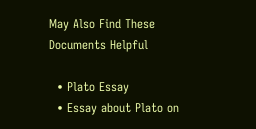May Also Find These Documents Helpful

  • Plato Essay
  • Essay about Plato on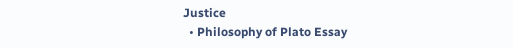Justice
  • Philosophy of Plato Essay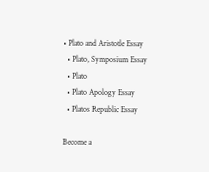• Plato and Aristotle Essay
  • Plato, Symposium Essay
  • Plato
  • Plato Apology Essay
  • Platos Republic Essay

Become a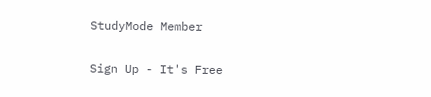StudyMode Member

Sign Up - It's Free